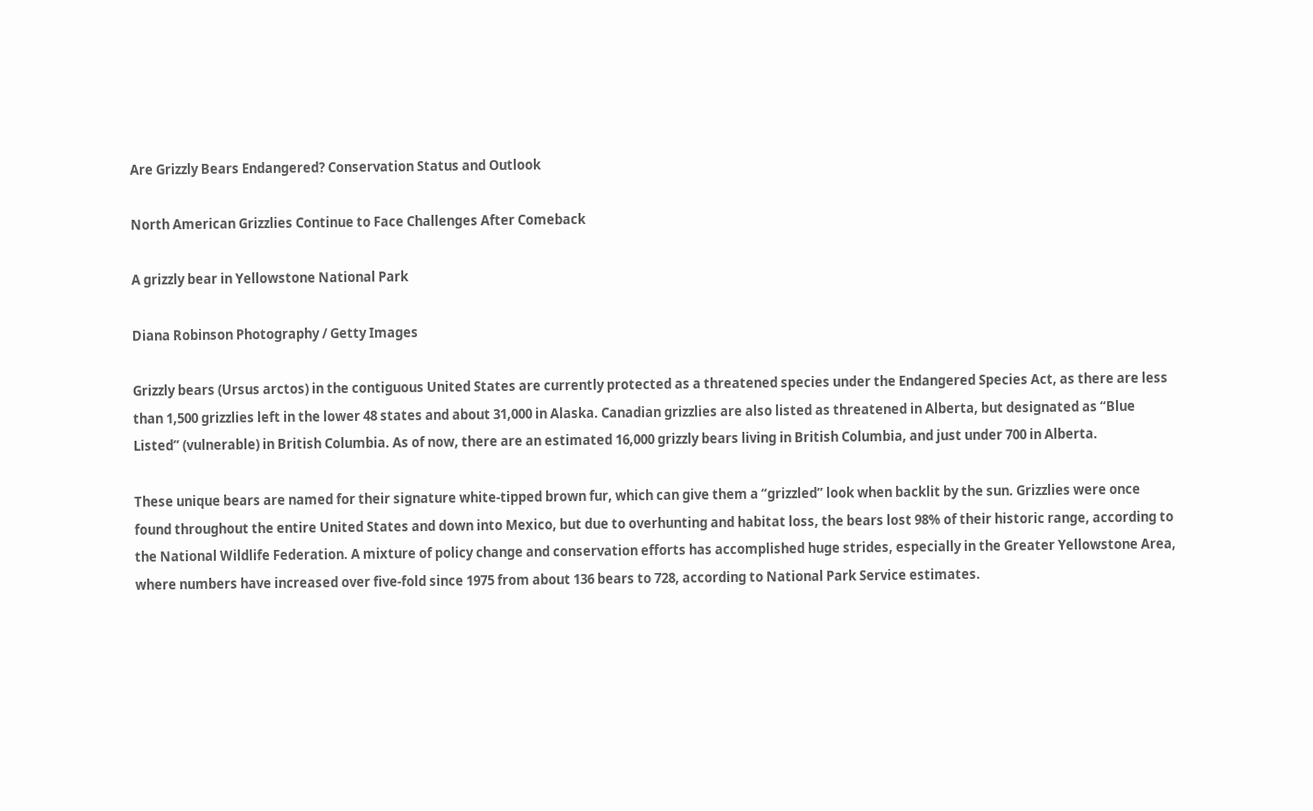Are Grizzly Bears Endangered? Conservation Status and Outlook

North American Grizzlies Continue to Face Challenges After Comeback

A grizzly bear in Yellowstone National Park

Diana Robinson Photography / Getty Images

Grizzly bears (Ursus arctos) in the contiguous United States are currently protected as a threatened species under the Endangered Species Act, as there are less than 1,500 grizzlies left in the lower 48 states and about 31,000 in Alaska. Canadian grizzlies are also listed as threatened in Alberta, but designated as “Blue Listed” (vulnerable) in British Columbia. As of now, there are an estimated 16,000 grizzly bears living in British Columbia, and just under 700 in Alberta.

These unique bears are named for their signature white-tipped brown fur, which can give them a “grizzled” look when backlit by the sun. Grizzlies were once found throughout the entire United States and down into Mexico, but due to overhunting and habitat loss, the bears lost 98% of their historic range, according to the National Wildlife Federation. A mixture of policy change and conservation efforts has accomplished huge strides, especially in the Greater Yellowstone Area, where numbers have increased over five-fold since 1975 from about 136 bears to 728, according to National Park Service estimates.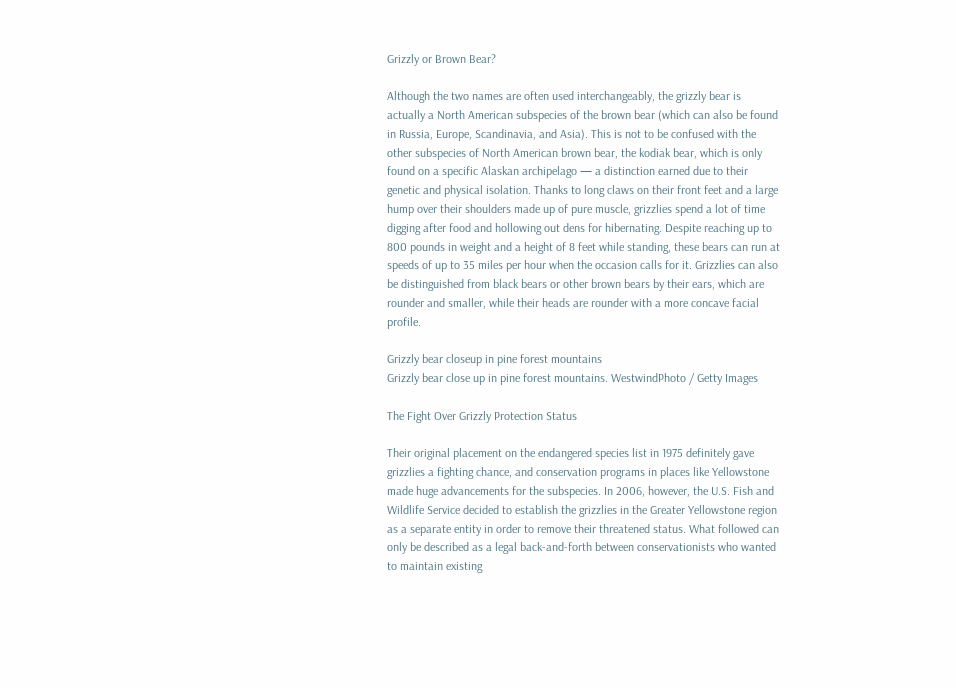Grizzly or Brown Bear?

Although the two names are often used interchangeably, the grizzly bear is actually a North American subspecies of the brown bear (which can also be found in Russia, Europe, Scandinavia, and Asia). This is not to be confused with the other subspecies of North American brown bear, the kodiak bear, which is only found on a specific Alaskan archipelago — a distinction earned due to their genetic and physical isolation. Thanks to long claws on their front feet and a large hump over their shoulders made up of pure muscle, grizzlies spend a lot of time digging after food and hollowing out dens for hibernating. Despite reaching up to 800 pounds in weight and a height of 8 feet while standing, these bears can run at speeds of up to 35 miles per hour when the occasion calls for it. Grizzlies can also be distinguished from black bears or other brown bears by their ears, which are rounder and smaller, while their heads are rounder with a more concave facial profile.

Grizzly bear closeup in pine forest mountains
Grizzly bear close up in pine forest mountains. WestwindPhoto / Getty Images

The Fight Over Grizzly Protection Status

Their original placement on the endangered species list in 1975 definitely gave grizzlies a fighting chance, and conservation programs in places like Yellowstone made huge advancements for the subspecies. In 2006, however, the U.S. Fish and Wildlife Service decided to establish the grizzlies in the Greater Yellowstone region as a separate entity in order to remove their threatened status. What followed can only be described as a legal back-and-forth between conservationists who wanted to maintain existing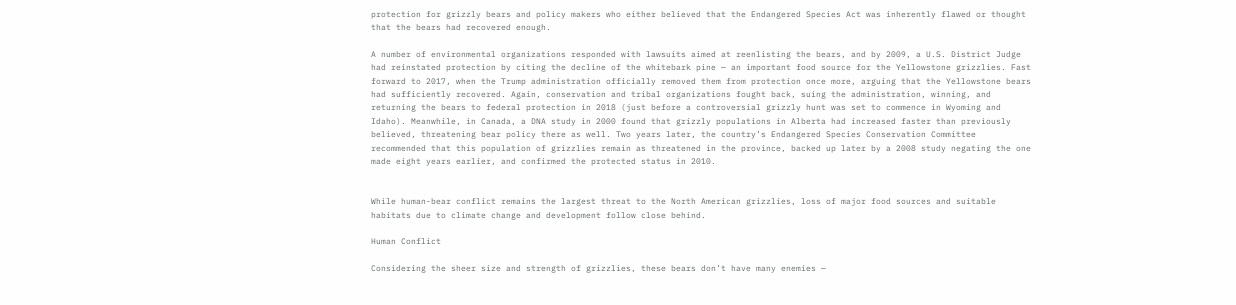protection for grizzly bears and policy makers who either believed that the Endangered Species Act was inherently flawed or thought that the bears had recovered enough.

A number of environmental organizations responded with lawsuits aimed at reenlisting the bears, and by 2009, a U.S. District Judge had reinstated protection by citing the decline of the whitebark pine — an important food source for the Yellowstone grizzlies. Fast forward to 2017, when the Trump administration officially removed them from protection once more, arguing that the Yellowstone bears had sufficiently recovered. Again, conservation and tribal organizations fought back, suing the administration, winning, and returning the bears to federal protection in 2018 (just before a controversial grizzly hunt was set to commence in Wyoming and Idaho). Meanwhile, in Canada, a DNA study in 2000 found that grizzly populations in Alberta had increased faster than previously believed, threatening bear policy there as well. Two years later, the country’s Endangered Species Conservation Committee recommended that this population of grizzlies remain as threatened in the province, backed up later by a 2008 study negating the one made eight years earlier, and confirmed the protected status in 2010.


While human-bear conflict remains the largest threat to the North American grizzlies, loss of major food sources and suitable habitats due to climate change and development follow close behind.

Human Conflict

Considering the sheer size and strength of grizzlies, these bears don’t have many enemies —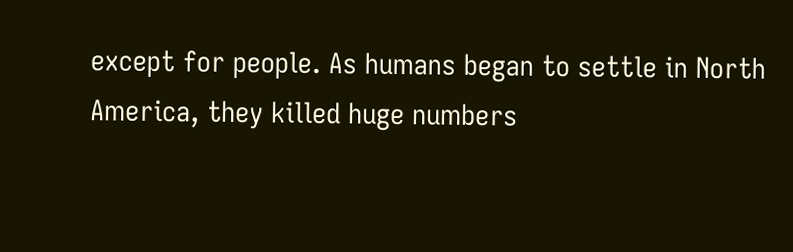except for people. As humans began to settle in North America, they killed huge numbers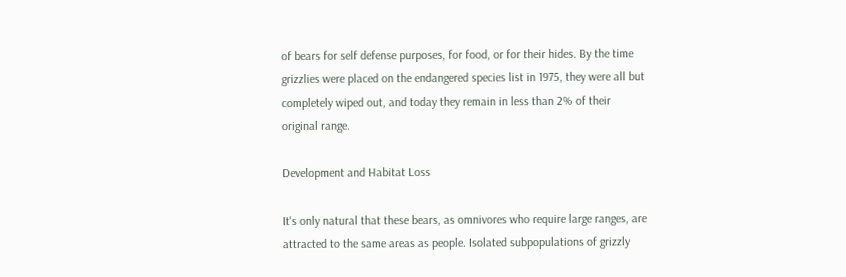of bears for self defense purposes, for food, or for their hides. By the time grizzlies were placed on the endangered species list in 1975, they were all but completely wiped out, and today they remain in less than 2% of their original range.

Development and Habitat Loss

It's only natural that these bears, as omnivores who require large ranges, are attracted to the same areas as people. Isolated subpopulations of grizzly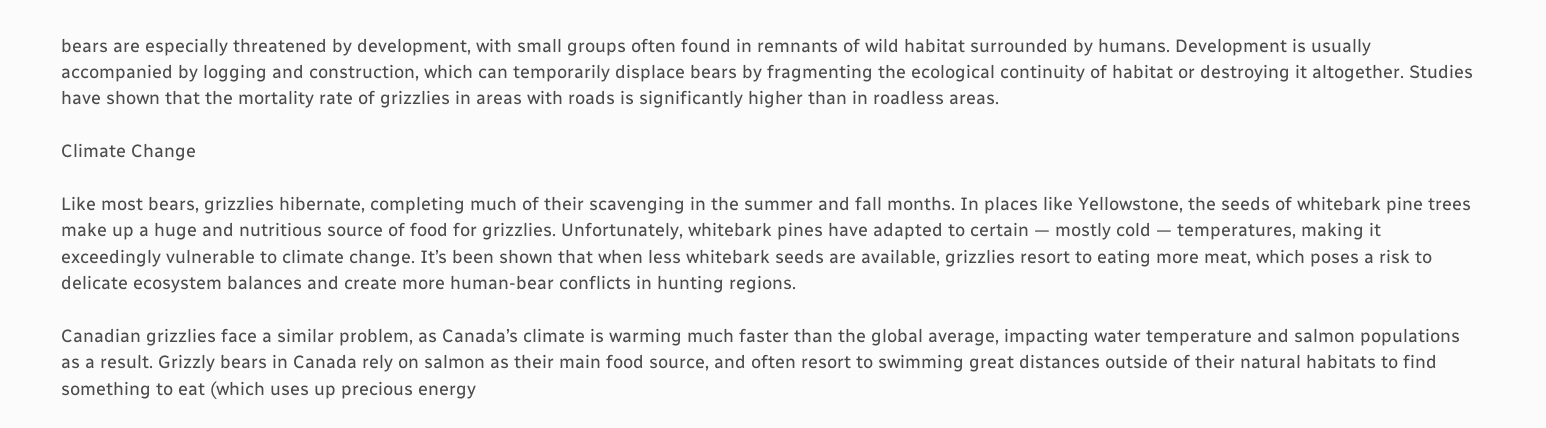bears are especially threatened by development, with small groups often found in remnants of wild habitat surrounded by humans. Development is usually accompanied by logging and construction, which can temporarily displace bears by fragmenting the ecological continuity of habitat or destroying it altogether. Studies have shown that the mortality rate of grizzlies in areas with roads is significantly higher than in roadless areas.

Climate Change

Like most bears, grizzlies hibernate, completing much of their scavenging in the summer and fall months. In places like Yellowstone, the seeds of whitebark pine trees make up a huge and nutritious source of food for grizzlies. Unfortunately, whitebark pines have adapted to certain — mostly cold — temperatures, making it exceedingly vulnerable to climate change. It’s been shown that when less whitebark seeds are available, grizzlies resort to eating more meat, which poses a risk to delicate ecosystem balances and create more human-bear conflicts in hunting regions.

Canadian grizzlies face a similar problem, as Canada’s climate is warming much faster than the global average, impacting water temperature and salmon populations as a result. Grizzly bears in Canada rely on salmon as their main food source, and often resort to swimming great distances outside of their natural habitats to find something to eat (which uses up precious energy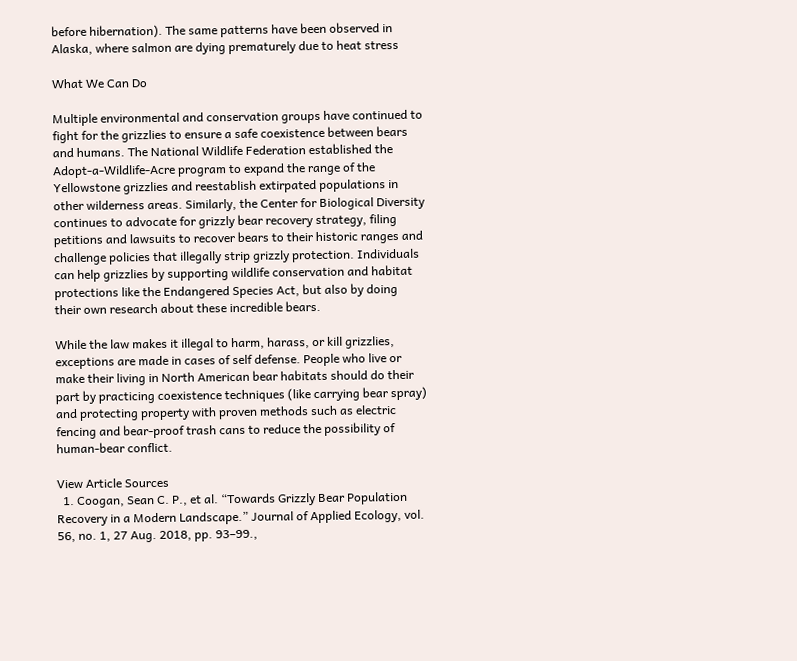before hibernation). The same patterns have been observed in Alaska, where salmon are dying prematurely due to heat stress

What We Can Do

Multiple environmental and conservation groups have continued to fight for the grizzlies to ensure a safe coexistence between bears and humans. The National Wildlife Federation established the Adopt-a-Wildlife-Acre program to expand the range of the Yellowstone grizzlies and reestablish extirpated populations in other wilderness areas. Similarly, the Center for Biological Diversity continues to advocate for grizzly bear recovery strategy, filing petitions and lawsuits to recover bears to their historic ranges and challenge policies that illegally strip grizzly protection. Individuals can help grizzlies by supporting wildlife conservation and habitat protections like the Endangered Species Act, but also by doing their own research about these incredible bears.

While the law makes it illegal to harm, harass, or kill grizzlies, exceptions are made in cases of self defense. People who live or make their living in North American bear habitats should do their part by practicing coexistence techniques (like carrying bear spray) and protecting property with proven methods such as electric fencing and bear-proof trash cans to reduce the possibility of human-bear conflict.

View Article Sources
  1. Coogan, Sean C. P., et al. “Towards Grizzly Bear Population Recovery in a Modern Landscape.” Journal of Applied Ecology, vol. 56, no. 1, 27 Aug. 2018, pp. 93–99.,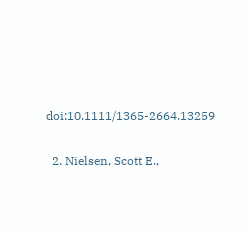doi:10.1111/1365-2664.13259

  2. Nielsen, Scott E.,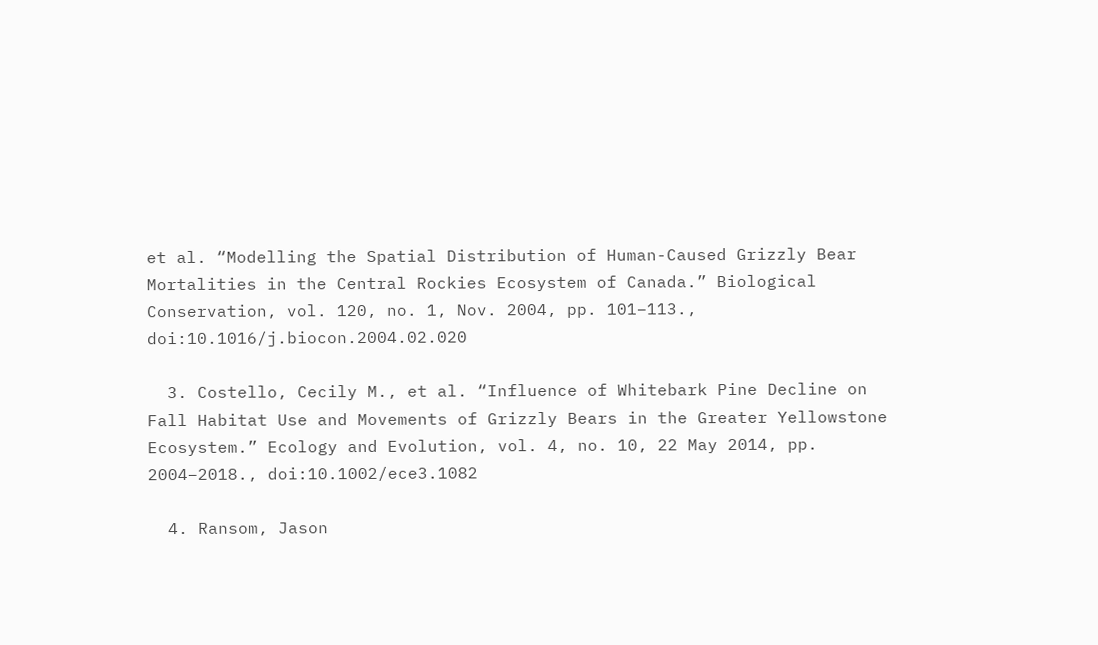et al. “Modelling the Spatial Distribution of Human-Caused Grizzly Bear Mortalities in the Central Rockies Ecosystem of Canada.” Biological Conservation, vol. 120, no. 1, Nov. 2004, pp. 101–113., doi:10.1016/j.biocon.2004.02.020

  3. Costello, Cecily M., et al. “Influence of Whitebark Pine Decline on Fall Habitat Use and Movements of Grizzly Bears in the Greater Yellowstone Ecosystem.” Ecology and Evolution, vol. 4, no. 10, 22 May 2014, pp. 2004–2018., doi:10.1002/ece3.1082

  4. Ransom, Jason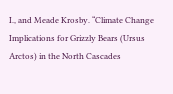I., and Meade Krosby. “Climate Change Implications for Grizzly Bears (Ursus Arctos) in the North Cascades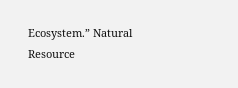Ecosystem.” Natural Resource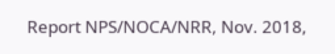Report NPS/NOCA/NRR, Nov. 2018,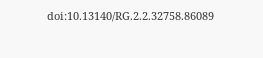doi:10.13140/RG.2.2.32758.86089